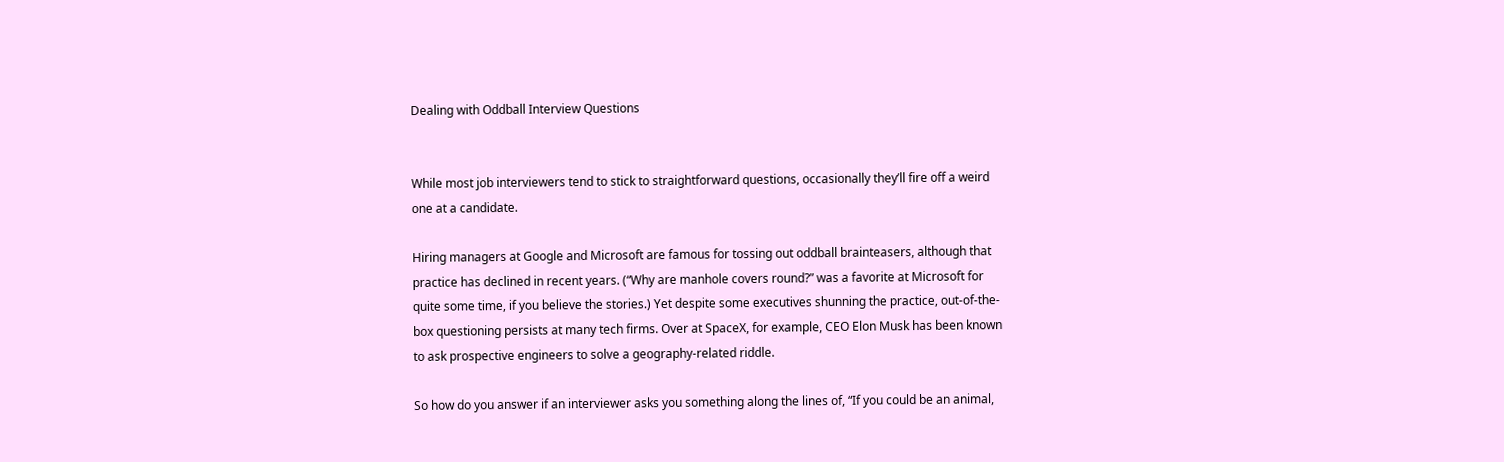Dealing with Oddball Interview Questions


While most job interviewers tend to stick to straightforward questions, occasionally they’ll fire off a weird one at a candidate.

Hiring managers at Google and Microsoft are famous for tossing out oddball brainteasers, although that practice has declined in recent years. (“Why are manhole covers round?” was a favorite at Microsoft for quite some time, if you believe the stories.) Yet despite some executives shunning the practice, out-of-the-box questioning persists at many tech firms. Over at SpaceX, for example, CEO Elon Musk has been known to ask prospective engineers to solve a geography-related riddle.

So how do you answer if an interviewer asks you something along the lines of, “If you could be an animal,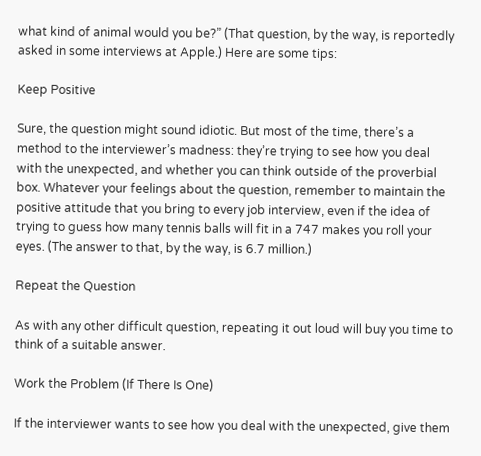what kind of animal would you be?” (That question, by the way, is reportedly asked in some interviews at Apple.) Here are some tips:

Keep Positive

Sure, the question might sound idiotic. But most of the time, there’s a method to the interviewer’s madness: they’re trying to see how you deal with the unexpected, and whether you can think outside of the proverbial box. Whatever your feelings about the question, remember to maintain the positive attitude that you bring to every job interview, even if the idea of trying to guess how many tennis balls will fit in a 747 makes you roll your eyes. (The answer to that, by the way, is 6.7 million.)

Repeat the Question

As with any other difficult question, repeating it out loud will buy you time to think of a suitable answer.

Work the Problem (If There Is One)

If the interviewer wants to see how you deal with the unexpected, give them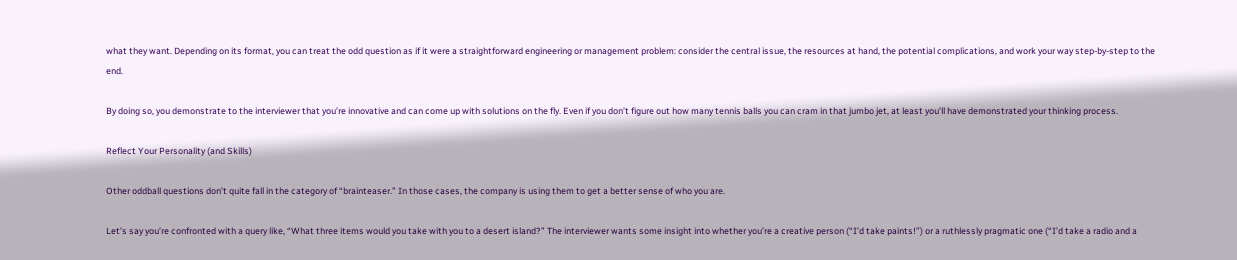what they want. Depending on its format, you can treat the odd question as if it were a straightforward engineering or management problem: consider the central issue, the resources at hand, the potential complications, and work your way step-by-step to the end.

By doing so, you demonstrate to the interviewer that you’re innovative and can come up with solutions on the fly. Even if you don’t figure out how many tennis balls you can cram in that jumbo jet, at least you’ll have demonstrated your thinking process.

Reflect Your Personality (and Skills)

Other oddball questions don’t quite fall in the category of “brainteaser.” In those cases, the company is using them to get a better sense of who you are.

Let’s say you’re confronted with a query like, “What three items would you take with you to a desert island?” The interviewer wants some insight into whether you’re a creative person (“I’d take paints!”) or a ruthlessly pragmatic one (“I’d take a radio and a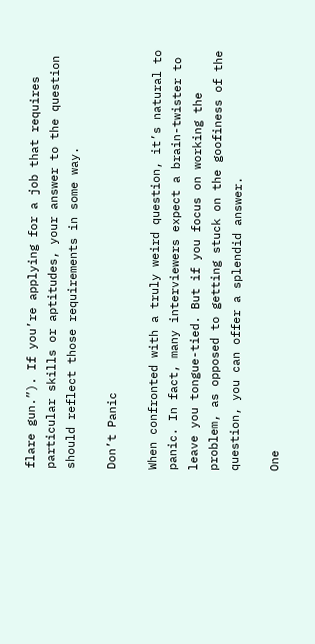flare gun.”). If you’re applying for a job that requires particular skills or aptitudes, your answer to the question should reflect those requirements in some way.

Don’t Panic

When confronted with a truly weird question, it’s natural to panic. In fact, many interviewers expect a brain-twister to leave you tongue-tied. But if you focus on working the problem, as opposed to getting stuck on the goofiness of the question, you can offer a splendid answer.

One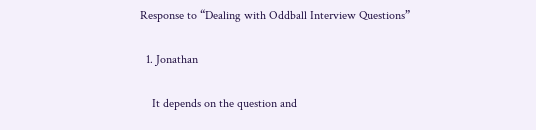Response to “Dealing with Oddball Interview Questions”

  1. Jonathan

    It depends on the question and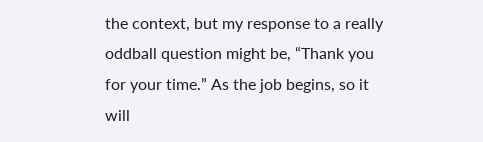the context, but my response to a really oddball question might be, “Thank you for your time.” As the job begins, so it will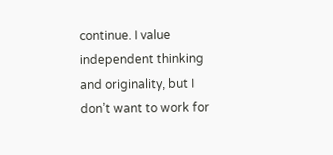continue. I value independent thinking and originality, but I don’t want to work for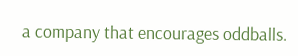a company that encourages oddballs.